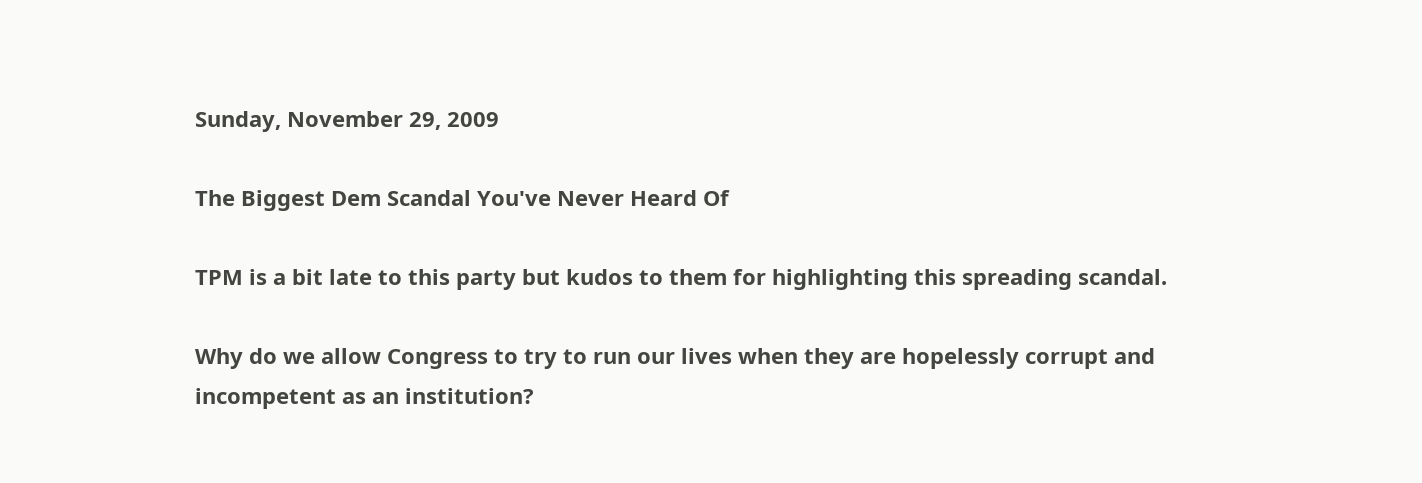Sunday, November 29, 2009

The Biggest Dem Scandal You've Never Heard Of

TPM is a bit late to this party but kudos to them for highlighting this spreading scandal.

Why do we allow Congress to try to run our lives when they are hopelessly corrupt and incompetent as an institution?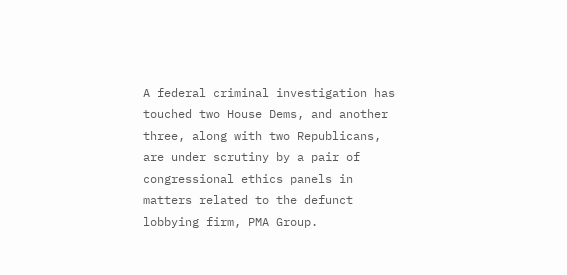A federal criminal investigation has touched two House Dems, and another three, along with two Republicans, are under scrutiny by a pair of congressional ethics panels in matters related to the defunct lobbying firm, PMA Group.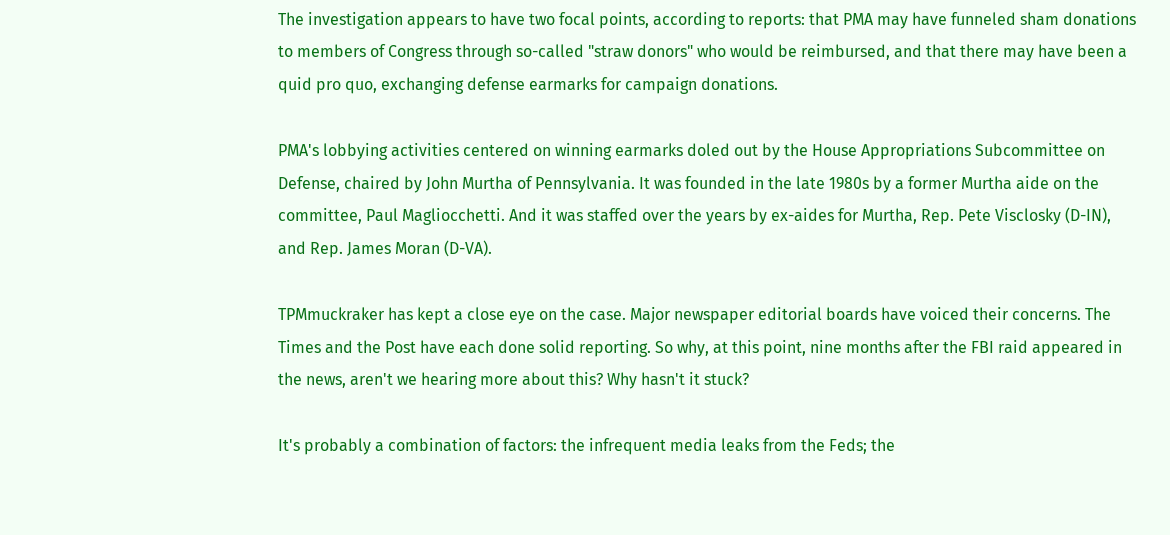The investigation appears to have two focal points, according to reports: that PMA may have funneled sham donations to members of Congress through so-called "straw donors" who would be reimbursed, and that there may have been a quid pro quo, exchanging defense earmarks for campaign donations.

PMA's lobbying activities centered on winning earmarks doled out by the House Appropriations Subcommittee on Defense, chaired by John Murtha of Pennsylvania. It was founded in the late 1980s by a former Murtha aide on the committee, Paul Magliocchetti. And it was staffed over the years by ex-aides for Murtha, Rep. Pete Visclosky (D-IN), and Rep. James Moran (D-VA).

TPMmuckraker has kept a close eye on the case. Major newspaper editorial boards have voiced their concerns. The Times and the Post have each done solid reporting. So why, at this point, nine months after the FBI raid appeared in the news, aren't we hearing more about this? Why hasn't it stuck?

It's probably a combination of factors: the infrequent media leaks from the Feds; the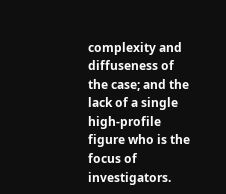complexity and diffuseness of the case; and the lack of a single high-profile figure who is the focus of investigators.